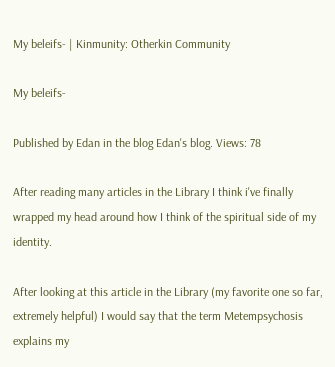My beleifs- | Kinmunity: Otherkin Community

My beleifs-

Published by Edan in the blog Edan's blog. Views: 78

After reading many articles in the Library I think i've finally wrapped my head around how I think of the spiritual side of my identity.

After looking at this article in the Library (my favorite one so far, extremely helpful) I would say that the term Metempsychosis explains my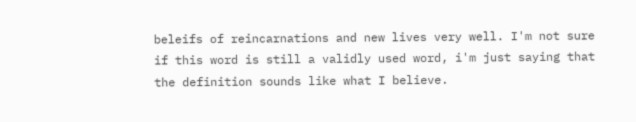beleifs of reincarnations and new lives very well. I'm not sure if this word is still a validly used word, i'm just saying that the definition sounds like what I believe.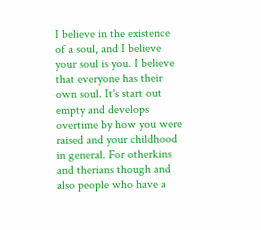I believe in the existence of a soul, and I believe your soul is you. I believe that everyone has their own soul. It's start out empty and develops overtime by how you were raised and your childhood in general. For otherkins and therians though and also people who have a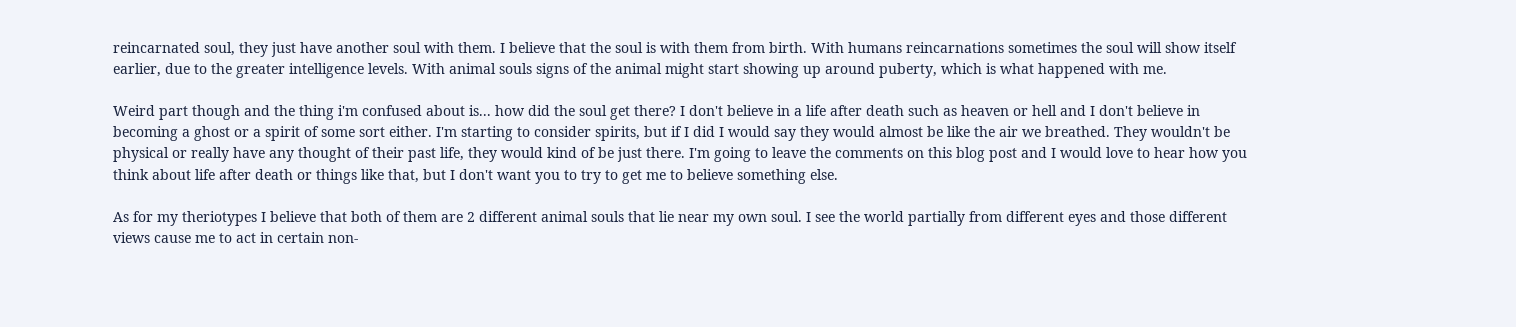reincarnated soul, they just have another soul with them. I believe that the soul is with them from birth. With humans reincarnations sometimes the soul will show itself earlier, due to the greater intelligence levels. With animal souls signs of the animal might start showing up around puberty, which is what happened with me.

Weird part though and the thing i'm confused about is... how did the soul get there? I don't believe in a life after death such as heaven or hell and I don't believe in becoming a ghost or a spirit of some sort either. I'm starting to consider spirits, but if I did I would say they would almost be like the air we breathed. They wouldn't be physical or really have any thought of their past life, they would kind of be just there. I'm going to leave the comments on this blog post and I would love to hear how you think about life after death or things like that, but I don't want you to try to get me to believe something else.

As for my theriotypes I believe that both of them are 2 different animal souls that lie near my own soul. I see the world partially from different eyes and those different views cause me to act in certain non-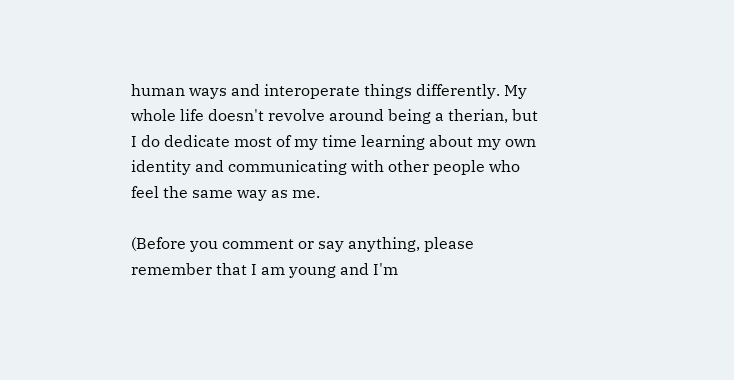human ways and interoperate things differently. My whole life doesn't revolve around being a therian, but I do dedicate most of my time learning about my own identity and communicating with other people who feel the same way as me.

(Before you comment or say anything, please remember that I am young and I'm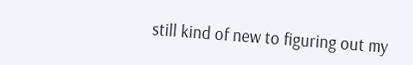still kind of new to figuring out my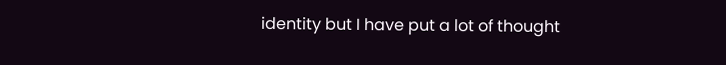identity but I have put a lot of thought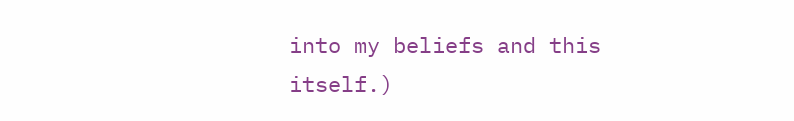into my beliefs and this itself.)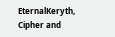EternalKeryth, Cipher and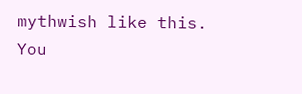mythwish like this.
You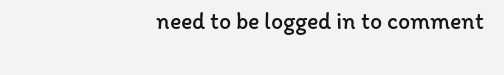need to be logged in to comment